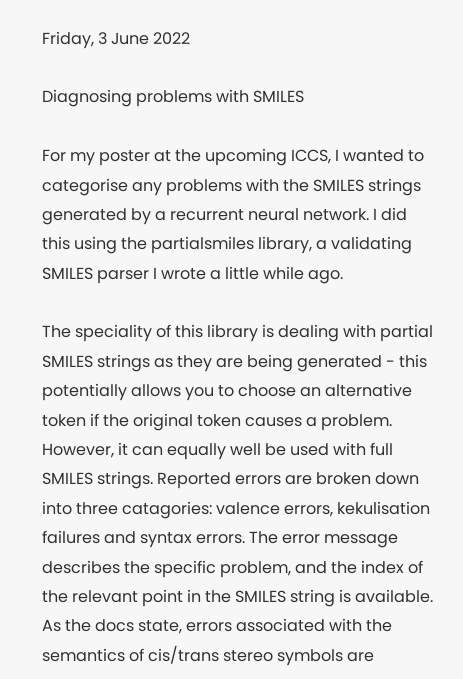Friday, 3 June 2022

Diagnosing problems with SMILES

For my poster at the upcoming ICCS, I wanted to categorise any problems with the SMILES strings generated by a recurrent neural network. I did this using the partialsmiles library, a validating SMILES parser I wrote a little while ago.

The speciality of this library is dealing with partial SMILES strings as they are being generated - this potentially allows you to choose an alternative token if the original token causes a problem. However, it can equally well be used with full SMILES strings. Reported errors are broken down into three catagories: valence errors, kekulisation failures and syntax errors. The error message describes the specific problem, and the index of the relevant point in the SMILES string is available. As the docs state, errors associated with the semantics of cis/trans stereo symbols are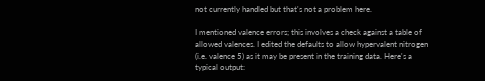not currently handled but that's not a problem here.

I mentioned valence errors; this involves a check against a table of allowed valences. I edited the defaults to allow hypervalent nitrogen (i.e. valence 5) as it may be present in the training data. Here's a typical output: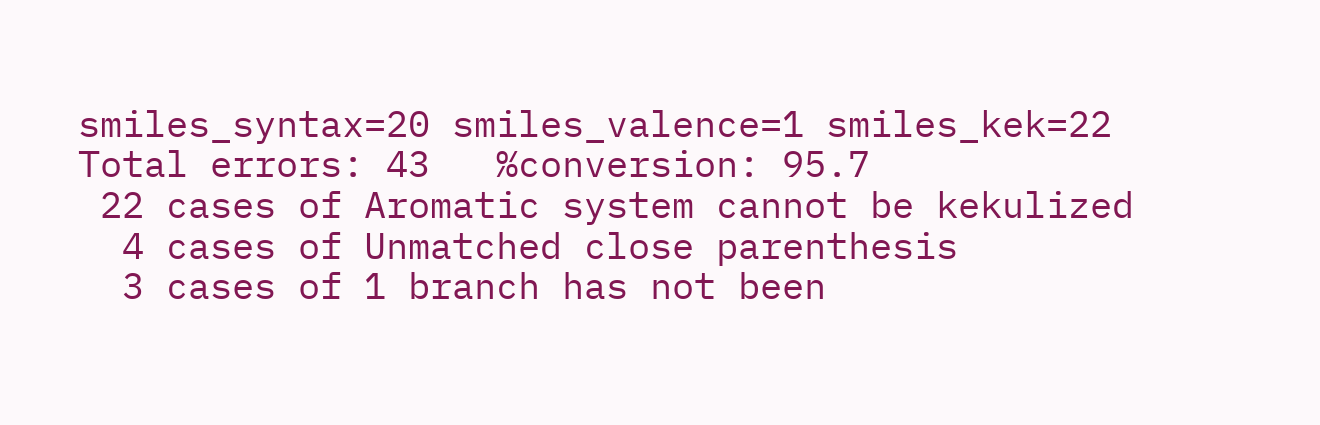smiles_syntax=20 smiles_valence=1 smiles_kek=22
Total errors: 43   %conversion: 95.7
 22 cases of Aromatic system cannot be kekulized
  4 cases of Unmatched close parenthesis
  3 cases of 1 branch has not been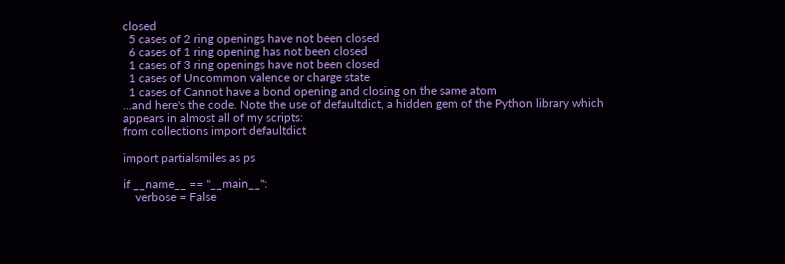closed
  5 cases of 2 ring openings have not been closed
  6 cases of 1 ring opening has not been closed
  1 cases of 3 ring openings have not been closed
  1 cases of Uncommon valence or charge state
  1 cases of Cannot have a bond opening and closing on the same atom
...and here's the code. Note the use of defaultdict, a hidden gem of the Python library which appears in almost all of my scripts:
from collections import defaultdict

import partialsmiles as ps

if __name__ == "__main__":
    verbose = False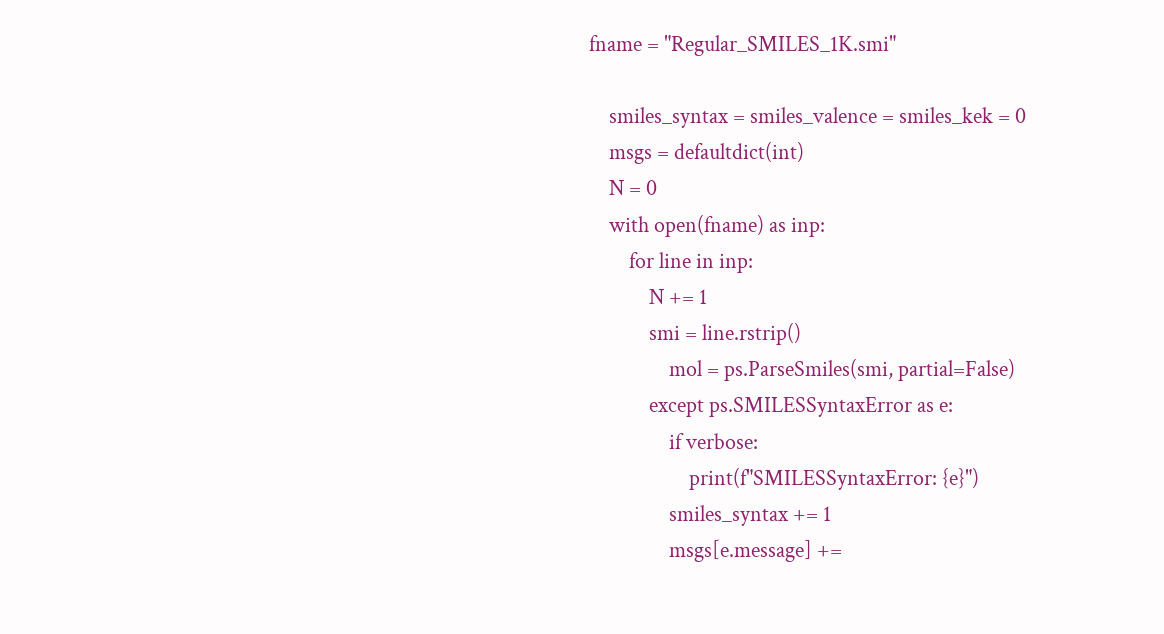fname = "Regular_SMILES_1K.smi"

    smiles_syntax = smiles_valence = smiles_kek = 0
    msgs = defaultdict(int)
    N = 0
    with open(fname) as inp:
        for line in inp:
            N += 1
            smi = line.rstrip()
                mol = ps.ParseSmiles(smi, partial=False)
            except ps.SMILESSyntaxError as e:
                if verbose:
                    print(f"SMILESSyntaxError: {e}")
                smiles_syntax += 1
                msgs[e.message] +=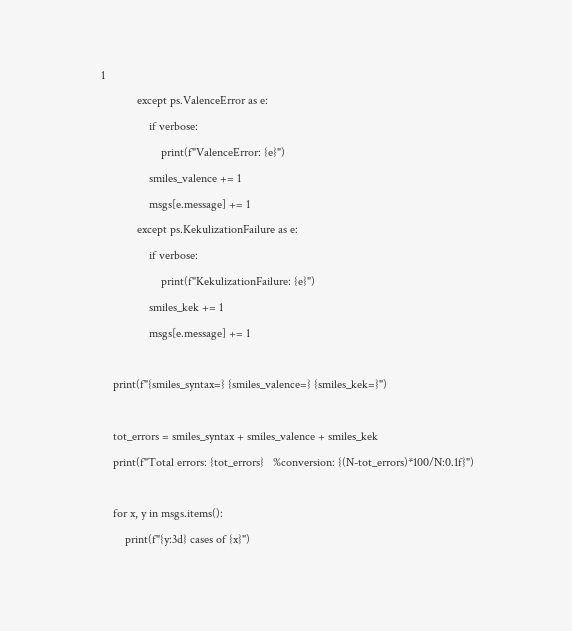1
            except ps.ValenceError as e:
                if verbose:
                    print(f"ValenceError: {e}")
                smiles_valence += 1
                msgs[e.message] += 1
            except ps.KekulizationFailure as e:
                if verbose:
                    print(f"KekulizationFailure: {e}")
                smiles_kek += 1
                msgs[e.message] += 1

    print(f"{smiles_syntax=} {smiles_valence=} {smiles_kek=}")

    tot_errors = smiles_syntax + smiles_valence + smiles_kek
    print(f"Total errors: {tot_errors}   %conversion: {(N-tot_errors)*100/N:0.1f}")

    for x, y in msgs.items():
        print(f"{y:3d} cases of {x}")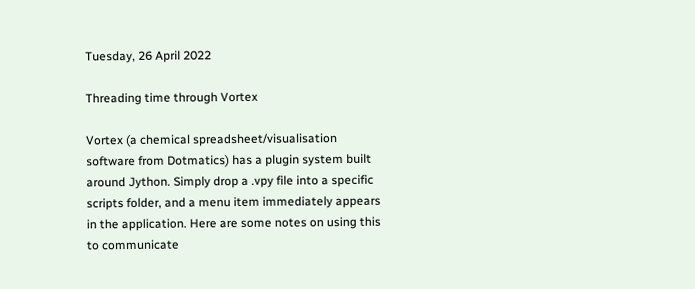Tuesday, 26 April 2022

Threading time through Vortex

Vortex (a chemical spreadsheet/visualisation software from Dotmatics) has a plugin system built around Jython. Simply drop a .vpy file into a specific scripts folder, and a menu item immediately appears in the application. Here are some notes on using this to communicate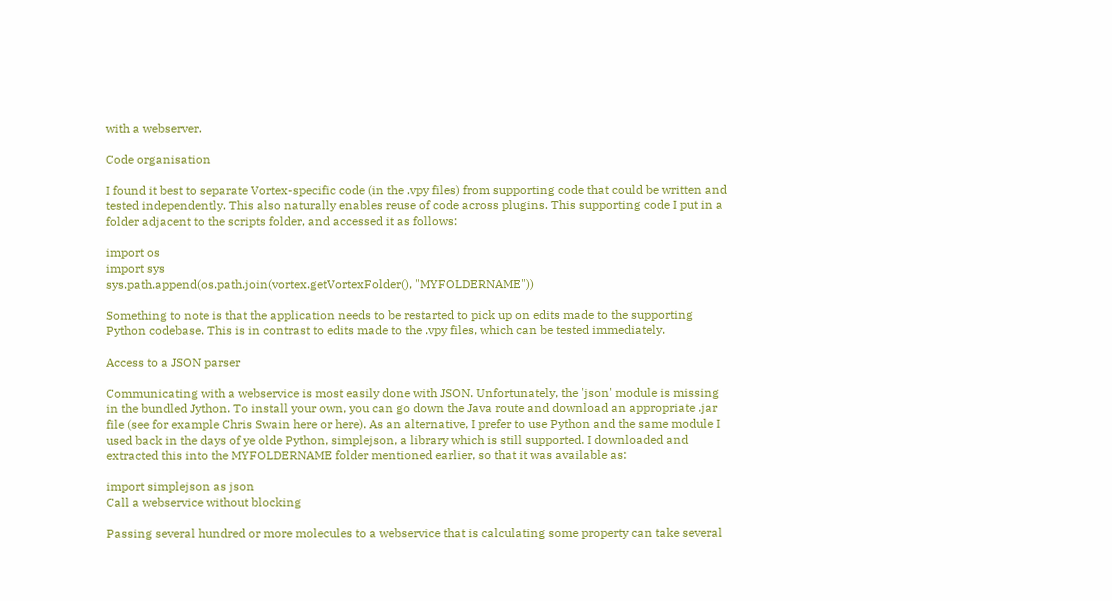with a webserver.

Code organisation

I found it best to separate Vortex-specific code (in the .vpy files) from supporting code that could be written and tested independently. This also naturally enables reuse of code across plugins. This supporting code I put in a folder adjacent to the scripts folder, and accessed it as follows:

import os
import sys
sys.path.append(os.path.join(vortex.getVortexFolder(), "MYFOLDERNAME"))

Something to note is that the application needs to be restarted to pick up on edits made to the supporting Python codebase. This is in contrast to edits made to the .vpy files, which can be tested immediately.

Access to a JSON parser

Communicating with a webservice is most easily done with JSON. Unfortunately, the 'json' module is missing in the bundled Jython. To install your own, you can go down the Java route and download an appropriate .jar file (see for example Chris Swain here or here). As an alternative, I prefer to use Python and the same module I used back in the days of ye olde Python, simplejson, a library which is still supported. I downloaded and extracted this into the MYFOLDERNAME folder mentioned earlier, so that it was available as:

import simplejson as json
Call a webservice without blocking

Passing several hundred or more molecules to a webservice that is calculating some property can take several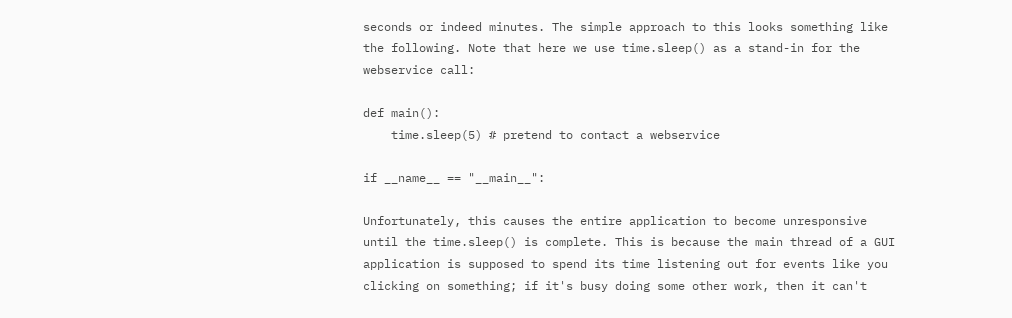seconds or indeed minutes. The simple approach to this looks something like the following. Note that here we use time.sleep() as a stand-in for the webservice call:

def main():
    time.sleep(5) # pretend to contact a webservice

if __name__ == "__main__":

Unfortunately, this causes the entire application to become unresponsive until the time.sleep() is complete. This is because the main thread of a GUI application is supposed to spend its time listening out for events like you clicking on something; if it's busy doing some other work, then it can't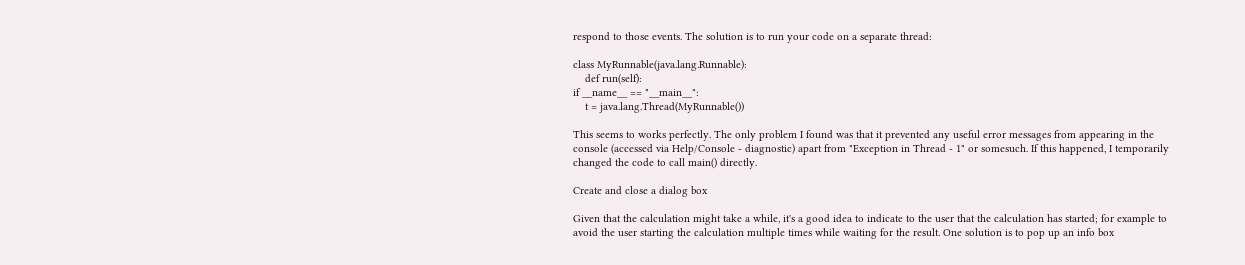respond to those events. The solution is to run your code on a separate thread:

class MyRunnable(java.lang.Runnable):
    def run(self):
if __name__ == "__main__":
    t = java.lang.Thread(MyRunnable())

This seems to works perfectly. The only problem I found was that it prevented any useful error messages from appearing in the console (accessed via Help/Console - diagnostic) apart from "Exception in Thread - 1" or somesuch. If this happened, I temporarily changed the code to call main() directly.

Create and close a dialog box

Given that the calculation might take a while, it's a good idea to indicate to the user that the calculation has started; for example to avoid the user starting the calculation multiple times while waiting for the result. One solution is to pop up an info box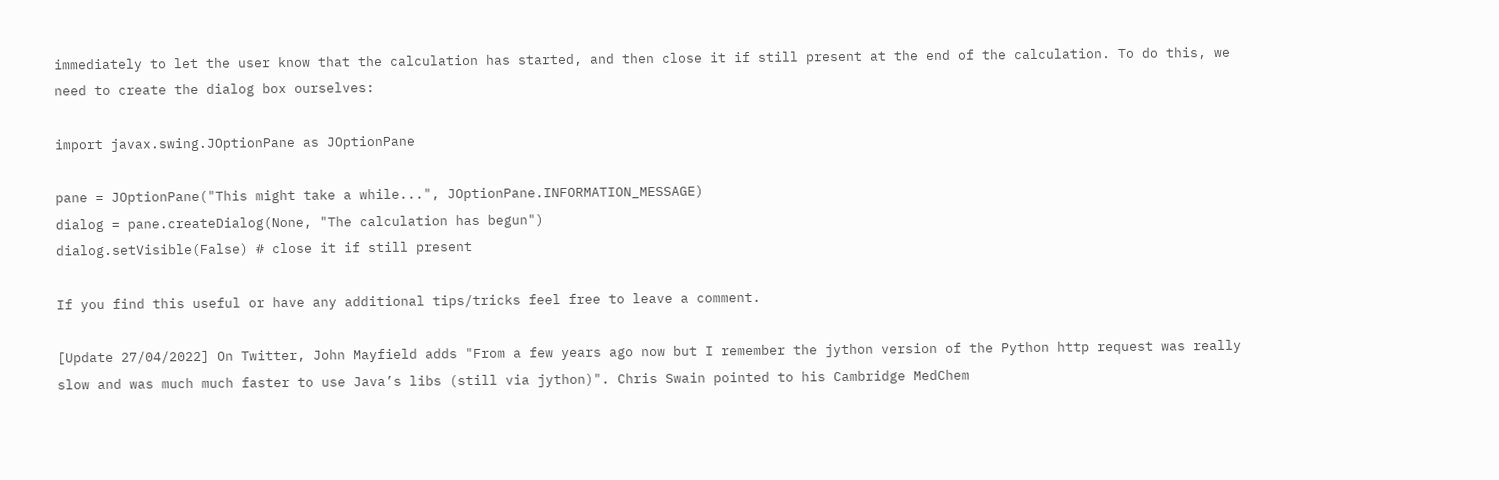immediately to let the user know that the calculation has started, and then close it if still present at the end of the calculation. To do this, we need to create the dialog box ourselves:

import javax.swing.JOptionPane as JOptionPane

pane = JOptionPane("This might take a while...", JOptionPane.INFORMATION_MESSAGE)
dialog = pane.createDialog(None, "The calculation has begun")
dialog.setVisible(False) # close it if still present

If you find this useful or have any additional tips/tricks feel free to leave a comment.

[Update 27/04/2022] On Twitter, John Mayfield adds "From a few years ago now but I remember the jython version of the Python http request was really slow and was much much faster to use Java’s libs (still via jython)". Chris Swain pointed to his Cambridge MedChem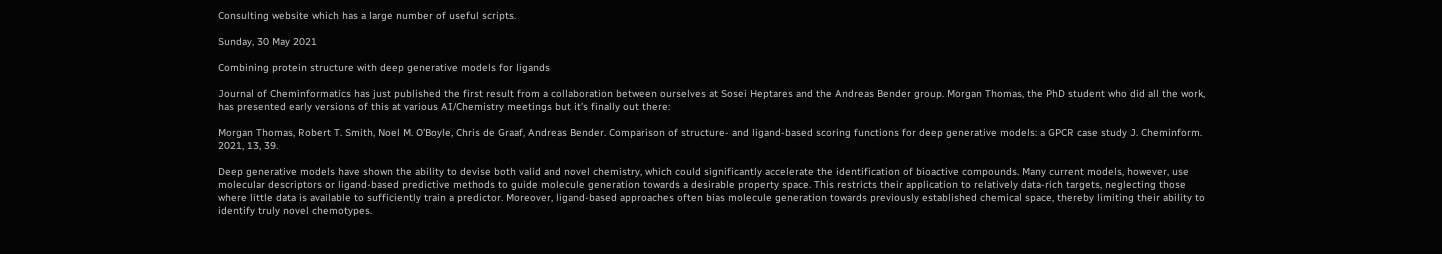Consulting website which has a large number of useful scripts.

Sunday, 30 May 2021

Combining protein structure with deep generative models for ligands

Journal of Cheminformatics has just published the first result from a collaboration between ourselves at Sosei Heptares and the Andreas Bender group. Morgan Thomas, the PhD student who did all the work, has presented early versions of this at various AI/Chemistry meetings but it's finally out there:

Morgan Thomas, Robert T. Smith, Noel M. O'Boyle, Chris de Graaf, Andreas Bender. Comparison of structure- and ligand-based scoring functions for deep generative models: a GPCR case study J. Cheminform. 2021, 13, 39.

Deep generative models have shown the ability to devise both valid and novel chemistry, which could significantly accelerate the identification of bioactive compounds. Many current models, however, use molecular descriptors or ligand-based predictive methods to guide molecule generation towards a desirable property space. This restricts their application to relatively data-rich targets, neglecting those where little data is available to sufficiently train a predictor. Moreover, ligand-based approaches often bias molecule generation towards previously established chemical space, thereby limiting their ability to identify truly novel chemotypes.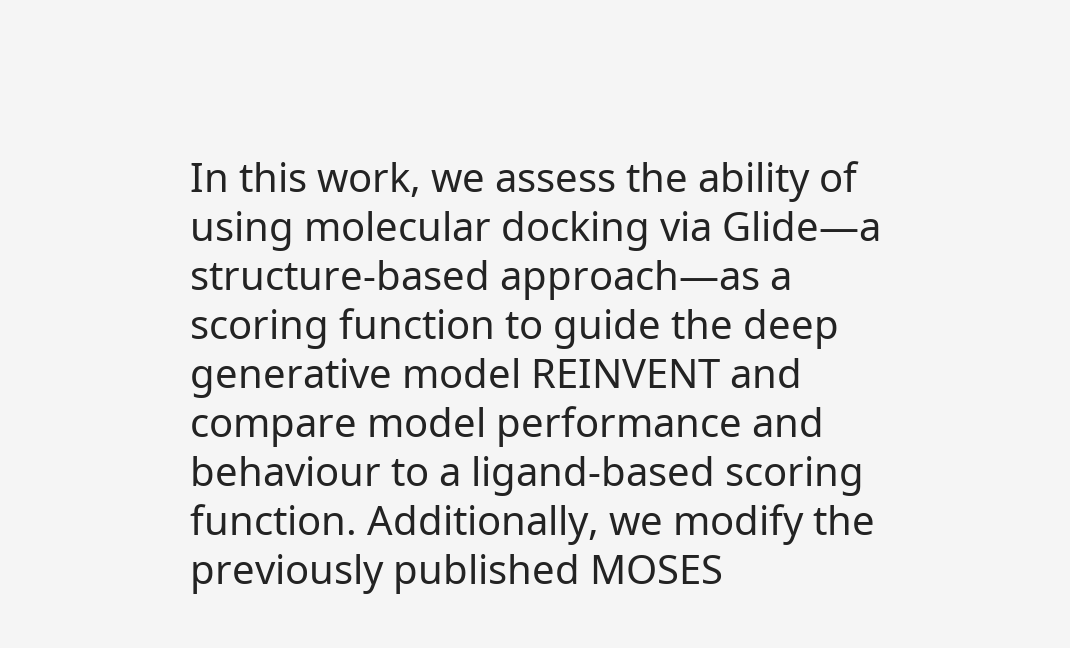In this work, we assess the ability of using molecular docking via Glide—a structure-based approach—as a scoring function to guide the deep generative model REINVENT and compare model performance and behaviour to a ligand-based scoring function. Additionally, we modify the previously published MOSES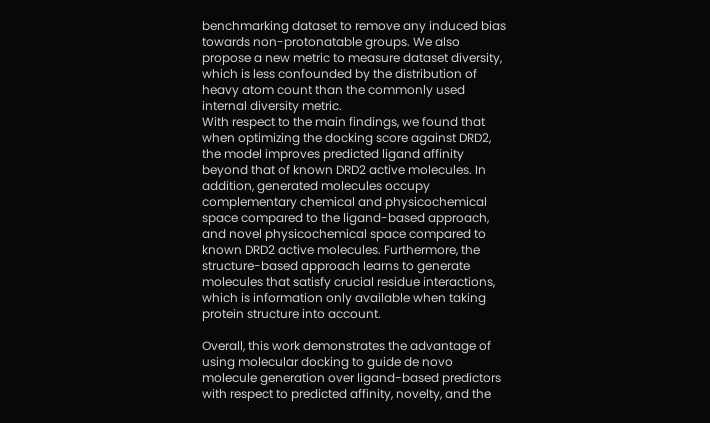benchmarking dataset to remove any induced bias towards non-protonatable groups. We also propose a new metric to measure dataset diversity, which is less confounded by the distribution of heavy atom count than the commonly used internal diversity metric.
With respect to the main findings, we found that when optimizing the docking score against DRD2, the model improves predicted ligand affinity beyond that of known DRD2 active molecules. In addition, generated molecules occupy complementary chemical and physicochemical space compared to the ligand-based approach, and novel physicochemical space compared to known DRD2 active molecules. Furthermore, the structure-based approach learns to generate molecules that satisfy crucial residue interactions, which is information only available when taking protein structure into account.

Overall, this work demonstrates the advantage of using molecular docking to guide de novo molecule generation over ligand-based predictors with respect to predicted affinity, novelty, and the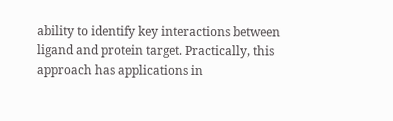ability to identify key interactions between ligand and protein target. Practically, this approach has applications in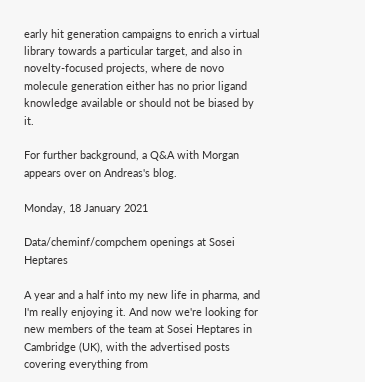early hit generation campaigns to enrich a virtual library towards a particular target, and also in novelty-focused projects, where de novo molecule generation either has no prior ligand knowledge available or should not be biased by it.

For further background, a Q&A with Morgan appears over on Andreas's blog.

Monday, 18 January 2021

Data/cheminf/compchem openings at Sosei Heptares

A year and a half into my new life in pharma, and I'm really enjoying it. And now we're looking for new members of the team at Sosei Heptares in Cambridge (UK), with the advertised posts covering everything from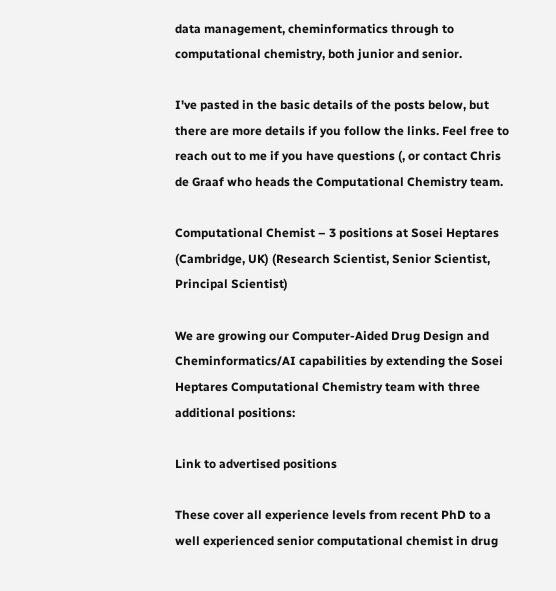data management, cheminformatics through to computational chemistry, both junior and senior.

I've pasted in the basic details of the posts below, but there are more details if you follow the links. Feel free to reach out to me if you have questions (, or contact Chris de Graaf who heads the Computational Chemistry team.

Computational Chemist – 3 positions at Sosei Heptares (Cambridge, UK) (Research Scientist, Senior Scientist, Principal Scientist)

We are growing our Computer-Aided Drug Design and Cheminformatics/AI capabilities by extending the Sosei Heptares Computational Chemistry team with three additional positions:

Link to advertised positions

These cover all experience levels from recent PhD to a well experienced senior computational chemist in drug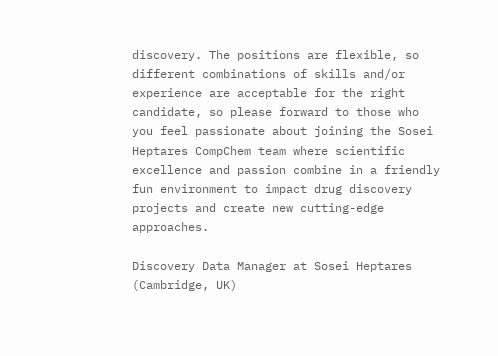discovery. The positions are flexible, so different combinations of skills and/or experience are acceptable for the right candidate, so please forward to those who you feel passionate about joining the Sosei Heptares CompChem team where scientific excellence and passion combine in a friendly fun environment to impact drug discovery projects and create new cutting-edge approaches.

Discovery Data Manager at Sosei Heptares (Cambridge, UK)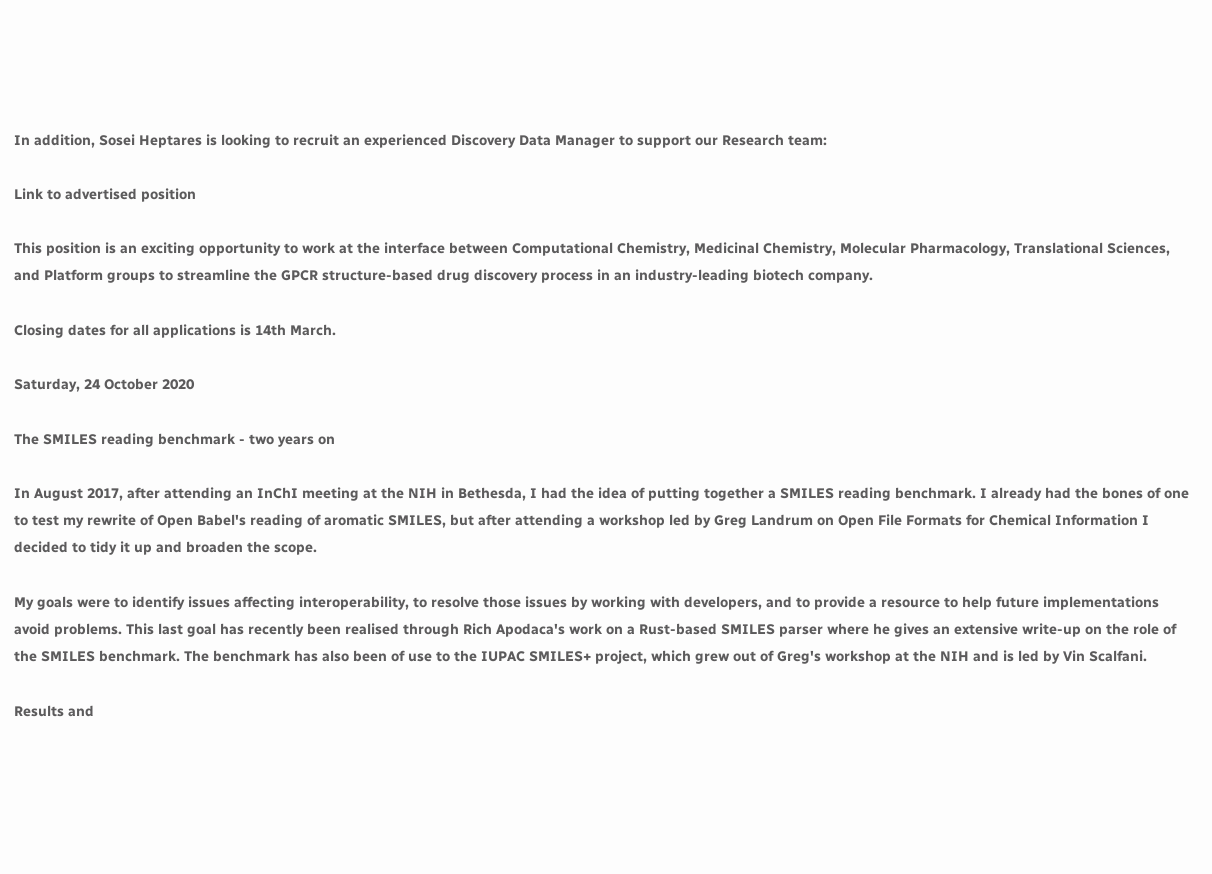In addition, Sosei Heptares is looking to recruit an experienced Discovery Data Manager to support our Research team:

Link to advertised position

This position is an exciting opportunity to work at the interface between Computational Chemistry, Medicinal Chemistry, Molecular Pharmacology, Translational Sciences, and Platform groups to streamline the GPCR structure-based drug discovery process in an industry-leading biotech company.

Closing dates for all applications is 14th March.

Saturday, 24 October 2020

The SMILES reading benchmark - two years on

In August 2017, after attending an InChI meeting at the NIH in Bethesda, I had the idea of putting together a SMILES reading benchmark. I already had the bones of one to test my rewrite of Open Babel's reading of aromatic SMILES, but after attending a workshop led by Greg Landrum on Open File Formats for Chemical Information I decided to tidy it up and broaden the scope.

My goals were to identify issues affecting interoperability, to resolve those issues by working with developers, and to provide a resource to help future implementations avoid problems. This last goal has recently been realised through Rich Apodaca's work on a Rust-based SMILES parser where he gives an extensive write-up on the role of the SMILES benchmark. The benchmark has also been of use to the IUPAC SMILES+ project, which grew out of Greg's workshop at the NIH and is led by Vin Scalfani.

Results and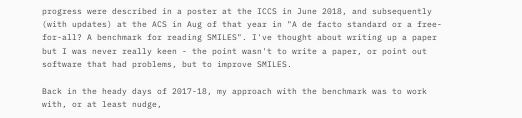progress were described in a poster at the ICCS in June 2018, and subsequently (with updates) at the ACS in Aug of that year in "A de facto standard or a free-for-all? A benchmark for reading SMILES". I've thought about writing up a paper but I was never really keen - the point wasn't to write a paper, or point out software that had problems, but to improve SMILES.

Back in the heady days of 2017-18, my approach with the benchmark was to work with, or at least nudge,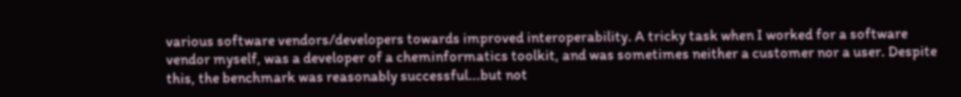various software vendors/developers towards improved interoperability. A tricky task when I worked for a software vendor myself, was a developer of a cheminformatics toolkit, and was sometimes neither a customer nor a user. Despite this, the benchmark was reasonably successful...but not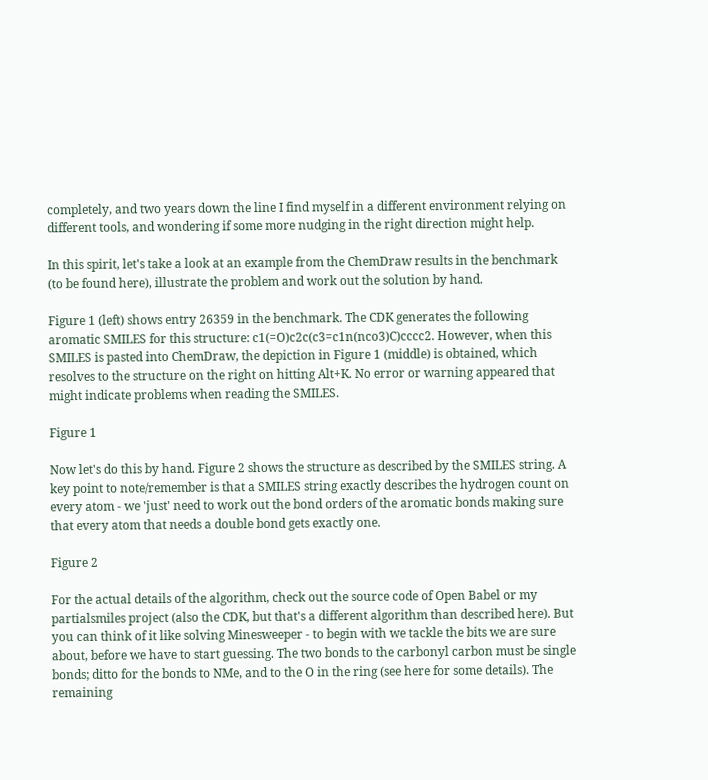completely, and two years down the line I find myself in a different environment relying on different tools, and wondering if some more nudging in the right direction might help.

In this spirit, let's take a look at an example from the ChemDraw results in the benchmark (to be found here), illustrate the problem and work out the solution by hand.

Figure 1 (left) shows entry 26359 in the benchmark. The CDK generates the following aromatic SMILES for this structure: c1(=O)c2c(c3=c1n(nco3)C)cccc2. However, when this SMILES is pasted into ChemDraw, the depiction in Figure 1 (middle) is obtained, which resolves to the structure on the right on hitting Alt+K. No error or warning appeared that might indicate problems when reading the SMILES.

Figure 1

Now let's do this by hand. Figure 2 shows the structure as described by the SMILES string. A key point to note/remember is that a SMILES string exactly describes the hydrogen count on every atom - we 'just' need to work out the bond orders of the aromatic bonds making sure that every atom that needs a double bond gets exactly one.

Figure 2

For the actual details of the algorithm, check out the source code of Open Babel or my partialsmiles project (also the CDK, but that's a different algorithm than described here). But you can think of it like solving Minesweeper - to begin with we tackle the bits we are sure about, before we have to start guessing. The two bonds to the carbonyl carbon must be single bonds; ditto for the bonds to NMe, and to the O in the ring (see here for some details). The remaining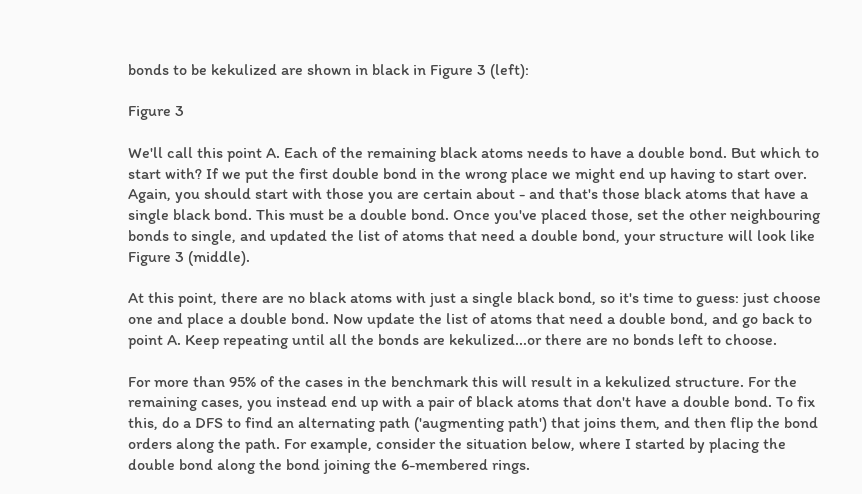bonds to be kekulized are shown in black in Figure 3 (left):

Figure 3

We'll call this point A. Each of the remaining black atoms needs to have a double bond. But which to start with? If we put the first double bond in the wrong place we might end up having to start over. Again, you should start with those you are certain about - and that's those black atoms that have a single black bond. This must be a double bond. Once you've placed those, set the other neighbouring bonds to single, and updated the list of atoms that need a double bond, your structure will look like Figure 3 (middle).

At this point, there are no black atoms with just a single black bond, so it's time to guess: just choose one and place a double bond. Now update the list of atoms that need a double bond, and go back to point A. Keep repeating until all the bonds are kekulized...or there are no bonds left to choose.

For more than 95% of the cases in the benchmark this will result in a kekulized structure. For the remaining cases, you instead end up with a pair of black atoms that don't have a double bond. To fix this, do a DFS to find an alternating path ('augmenting path') that joins them, and then flip the bond orders along the path. For example, consider the situation below, where I started by placing the double bond along the bond joining the 6-membered rings.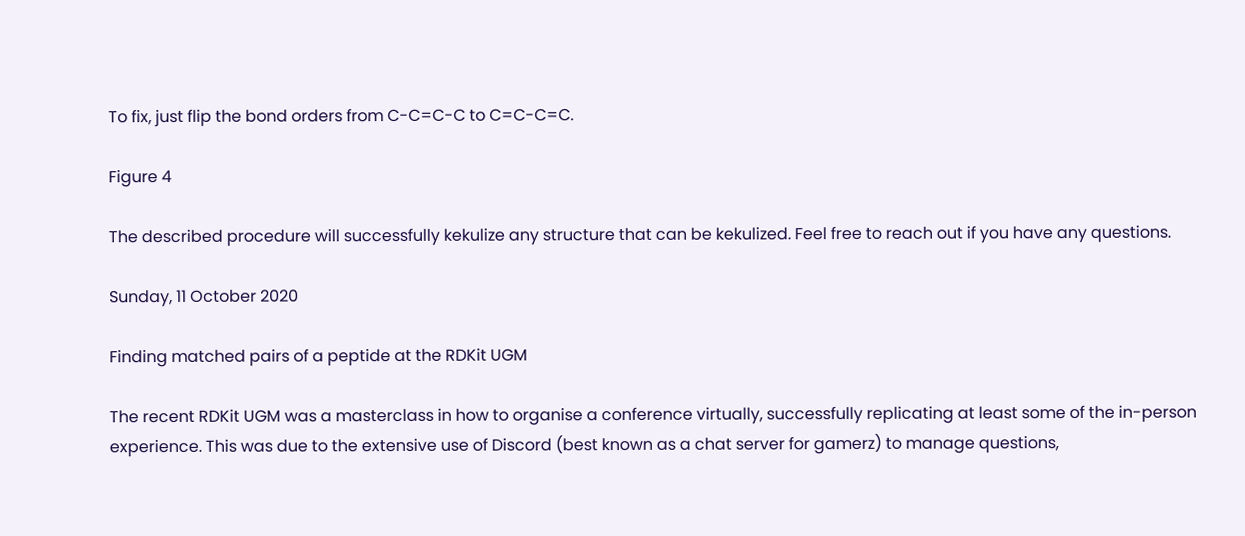To fix, just flip the bond orders from C-C=C-C to C=C-C=C.

Figure 4

The described procedure will successfully kekulize any structure that can be kekulized. Feel free to reach out if you have any questions.

Sunday, 11 October 2020

Finding matched pairs of a peptide at the RDKit UGM

The recent RDKit UGM was a masterclass in how to organise a conference virtually, successfully replicating at least some of the in-person experience. This was due to the extensive use of Discord (best known as a chat server for gamerz) to manage questions,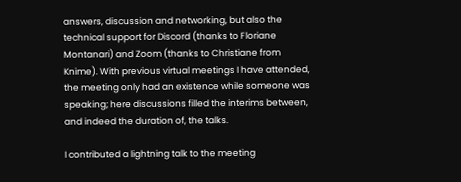answers, discussion and networking, but also the technical support for Discord (thanks to Floriane Montanari) and Zoom (thanks to Christiane from Knime). With previous virtual meetings I have attended, the meeting only had an existence while someone was speaking; here discussions filled the interims between, and indeed the duration of, the talks.

I contributed a lightning talk to the meeting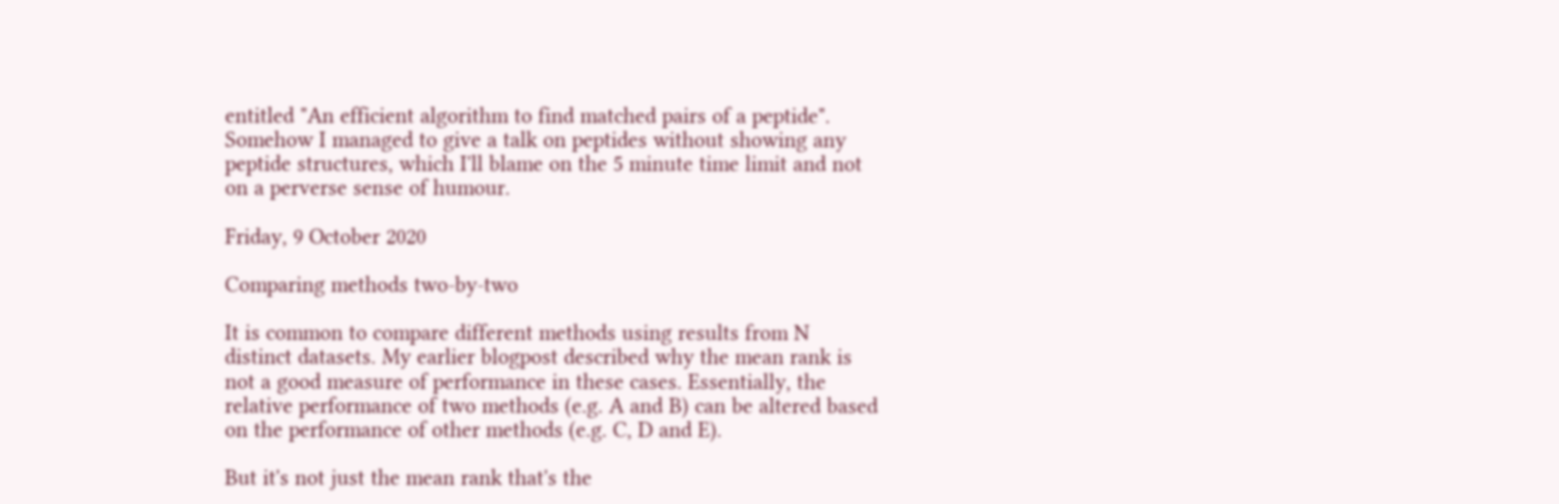entitled "An efficient algorithm to find matched pairs of a peptide". Somehow I managed to give a talk on peptides without showing any peptide structures, which I'll blame on the 5 minute time limit and not on a perverse sense of humour.

Friday, 9 October 2020

Comparing methods two-by-two

It is common to compare different methods using results from N distinct datasets. My earlier blogpost described why the mean rank is not a good measure of performance in these cases. Essentially, the relative performance of two methods (e.g. A and B) can be altered based on the performance of other methods (e.g. C, D and E).

But it's not just the mean rank that's the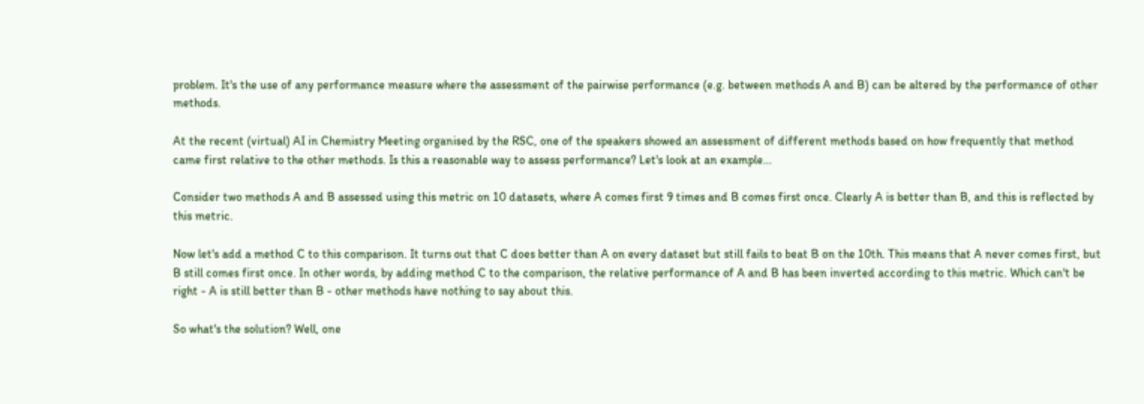problem. It's the use of any performance measure where the assessment of the pairwise performance (e.g. between methods A and B) can be altered by the performance of other methods.

At the recent (virtual) AI in Chemistry Meeting organised by the RSC, one of the speakers showed an assessment of different methods based on how frequently that method came first relative to the other methods. Is this a reasonable way to assess performance? Let's look at an example...

Consider two methods A and B assessed using this metric on 10 datasets, where A comes first 9 times and B comes first once. Clearly A is better than B, and this is reflected by this metric.

Now let's add a method C to this comparison. It turns out that C does better than A on every dataset but still fails to beat B on the 10th. This means that A never comes first, but B still comes first once. In other words, by adding method C to the comparison, the relative performance of A and B has been inverted according to this metric. Which can't be right - A is still better than B - other methods have nothing to say about this.

So what's the solution? Well, one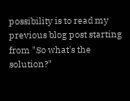possibility is to read my previous blog post starting from "So what's the solution?"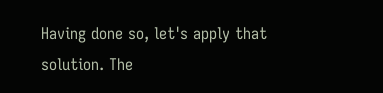Having done so, let's apply that solution. The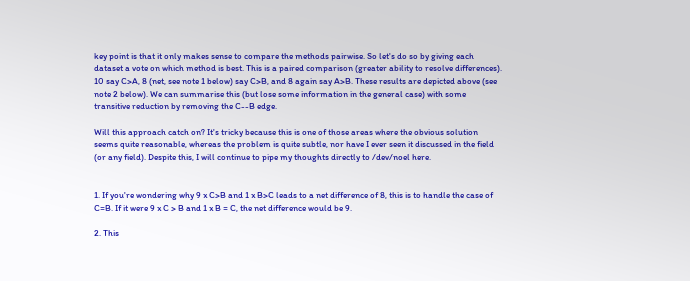key point is that it only makes sense to compare the methods pairwise. So let's do so by giving each dataset a vote on which method is best. This is a paired comparison (greater ability to resolve differences). 10 say C>A, 8 (net, see note 1 below) say C>B, and 8 again say A>B. These results are depicted above (see note 2 below). We can summarise this (but lose some information in the general case) with some transitive reduction by removing the C--B edge.

Will this approach catch on? It's tricky because this is one of those areas where the obvious solution seems quite reasonable, whereas the problem is quite subtle, nor have I ever seen it discussed in the field (or any field). Despite this, I will continue to pipe my thoughts directly to /dev/noel here.


1. If you're wondering why 9 x C>B and 1 x B>C leads to a net difference of 8, this is to handle the case of C=B. If it were 9 x C > B and 1 x B = C, the net difference would be 9.

2. This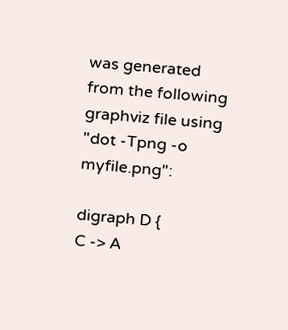was generated from the following graphviz file using "dot -Tpng -o myfile.png":

digraph D {
C -> A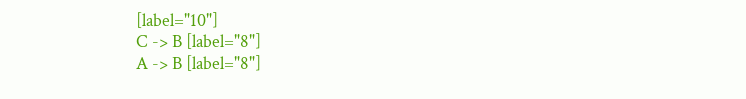[label="10"]
C -> B [label="8"]
A -> B [label="8"]